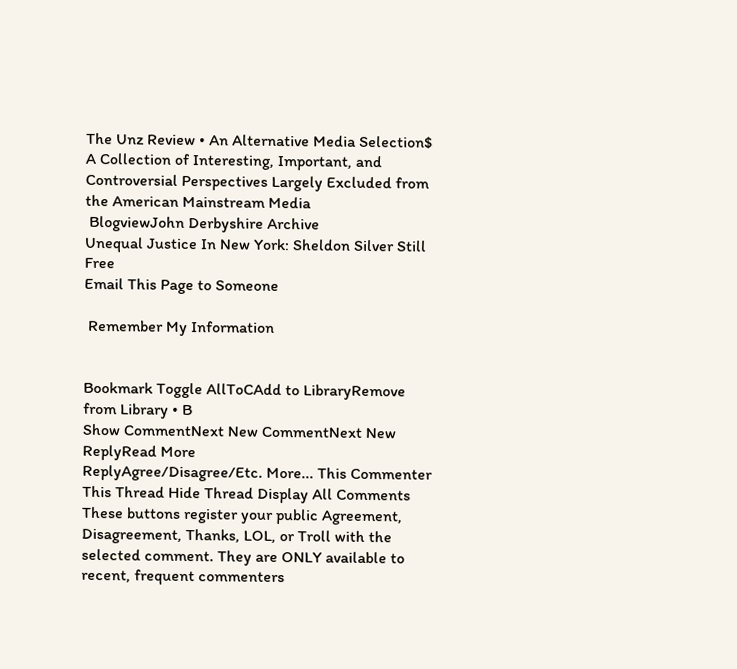The Unz Review • An Alternative Media Selection$
A Collection of Interesting, Important, and Controversial Perspectives Largely Excluded from the American Mainstream Media
 BlogviewJohn Derbyshire Archive
Unequal Justice In New York: Sheldon Silver Still Free
Email This Page to Someone

 Remember My Information


Bookmark Toggle AllToCAdd to LibraryRemove from Library • B
Show CommentNext New CommentNext New ReplyRead More
ReplyAgree/Disagree/Etc. More... This Commenter This Thread Hide Thread Display All Comments
These buttons register your public Agreement, Disagreement, Thanks, LOL, or Troll with the selected comment. They are ONLY available to recent, frequent commenters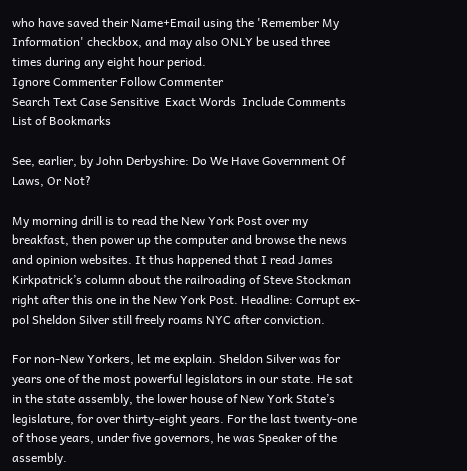who have saved their Name+Email using the 'Remember My Information' checkbox, and may also ONLY be used three times during any eight hour period.
Ignore Commenter Follow Commenter
Search Text Case Sensitive  Exact Words  Include Comments
List of Bookmarks

See, earlier, by John Derbyshire: Do We Have Government Of Laws, Or Not?

My morning drill is to read the New York Post over my breakfast, then power up the computer and browse the news and opinion websites. It thus happened that I read James Kirkpatrick’s column about the railroading of Steve Stockman right after this one in the New York Post. Headline: Corrupt ex-pol Sheldon Silver still freely roams NYC after conviction.

For non-New Yorkers, let me explain. Sheldon Silver was for years one of the most powerful legislators in our state. He sat in the state assembly, the lower house of New York State’s legislature, for over thirty-eight years. For the last twenty-one of those years, under five governors, he was Speaker of the assembly.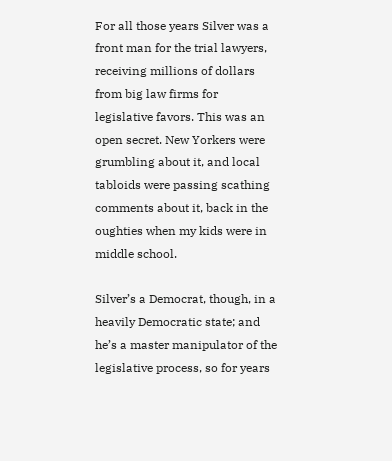For all those years Silver was a front man for the trial lawyers, receiving millions of dollars from big law firms for legislative favors. This was an open secret. New Yorkers were grumbling about it, and local tabloids were passing scathing comments about it, back in the oughties when my kids were in middle school.

Silver’s a Democrat, though, in a heavily Democratic state; and he’s a master manipulator of the legislative process, so for years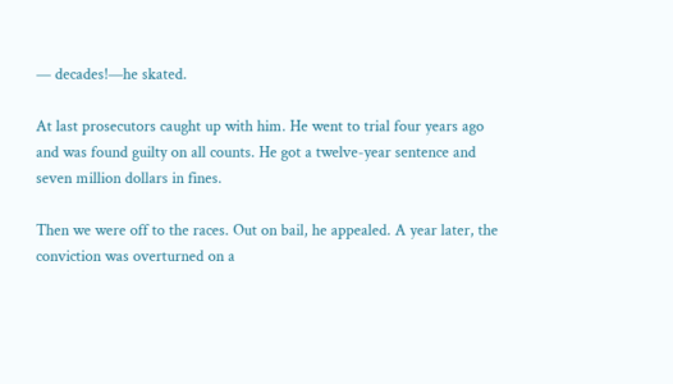— decades!—he skated.

At last prosecutors caught up with him. He went to trial four years ago and was found guilty on all counts. He got a twelve-year sentence and seven million dollars in fines.

Then we were off to the races. Out on bail, he appealed. A year later, the conviction was overturned on a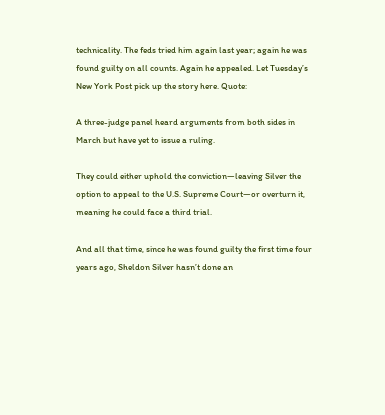technicality. The feds tried him again last year; again he was found guilty on all counts. Again he appealed. Let Tuesday’s New York Post pick up the story here. Quote:

A three-judge panel heard arguments from both sides in March but have yet to issue a ruling.

They could either uphold the conviction—leaving Silver the option to appeal to the U.S. Supreme Court—or overturn it, meaning he could face a third trial.

And all that time, since he was found guilty the first time four years ago, Sheldon Silver hasn’t done an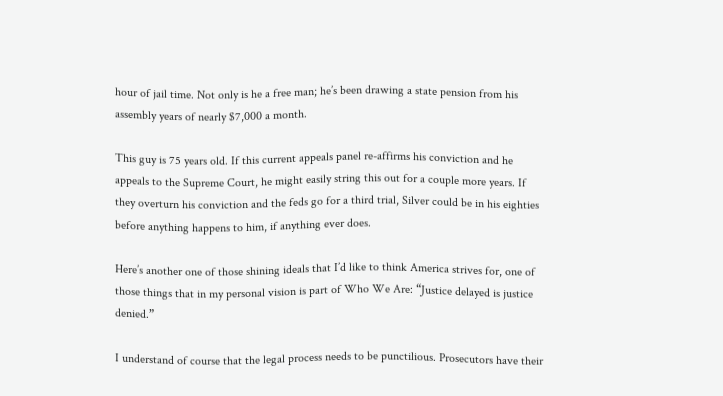hour of jail time. Not only is he a free man; he’s been drawing a state pension from his assembly years of nearly $7,000 a month.

This guy is 75 years old. If this current appeals panel re-affirms his conviction and he appeals to the Supreme Court, he might easily string this out for a couple more years. If they overturn his conviction and the feds go for a third trial, Silver could be in his eighties before anything happens to him, if anything ever does.

Here’s another one of those shining ideals that I’d like to think America strives for, one of those things that in my personal vision is part of Who We Are: “Justice delayed is justice denied.”

I understand of course that the legal process needs to be punctilious. Prosecutors have their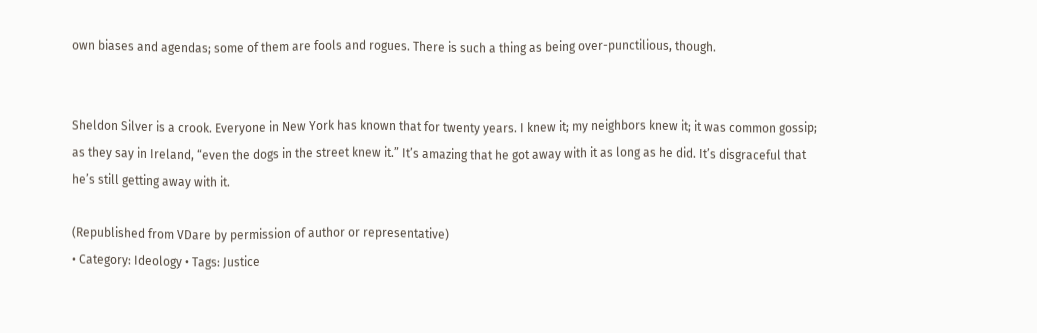own biases and agendas; some of them are fools and rogues. There is such a thing as being over-punctilious, though.


Sheldon Silver is a crook. Everyone in New York has known that for twenty years. I knew it; my neighbors knew it; it was common gossip; as they say in Ireland, “even the dogs in the street knew it.” It’s amazing that he got away with it as long as he did. It’s disgraceful that he’s still getting away with it.

(Republished from VDare by permission of author or representative)
• Category: Ideology • Tags: Justice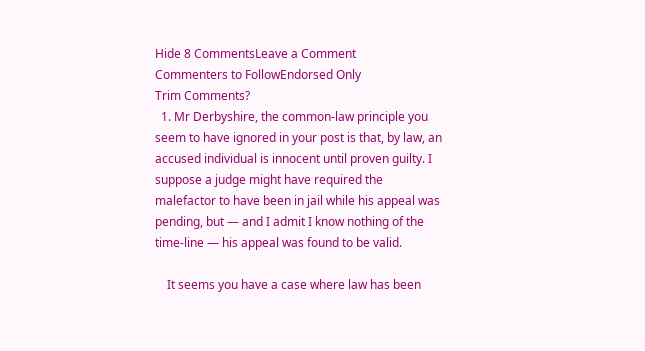Hide 8 CommentsLeave a Comment
Commenters to FollowEndorsed Only
Trim Comments?
  1. Mr Derbyshire, the common-law principle you seem to have ignored in your post is that, by law, an accused individual is innocent until proven guilty. I suppose a judge might have required the malefactor to have been in jail while his appeal was pending, but — and I admit I know nothing of the time-line — his appeal was found to be valid.

    It seems you have a case where law has been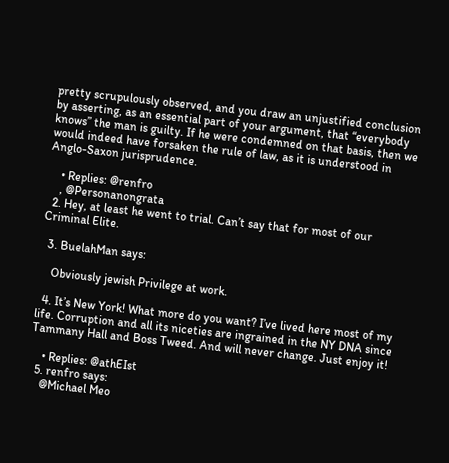pretty scrupulously observed, and you draw an unjustified conclusion by asserting, as an essential part of your argument, that “everybody knows” the man is guilty. If he were condemned on that basis, then we would indeed have forsaken the rule of law, as it is understood in Anglo-Saxon jurisprudence.

    • Replies: @renfro
    , @Personanongrata
  2. Hey, at least he went to trial. Can’t say that for most of our Criminal Elite.

  3. BuelahMan says:

    Obviously jewish Privilege at work.

  4. It’s New York! What more do you want? I’ve lived here most of my life. Corruption and all its niceties are ingrained in the NY DNA since Tammany Hall and Boss Tweed. And will never change. Just enjoy it!

    • Replies: @athEIst
  5. renfro says:
    @Michael Meo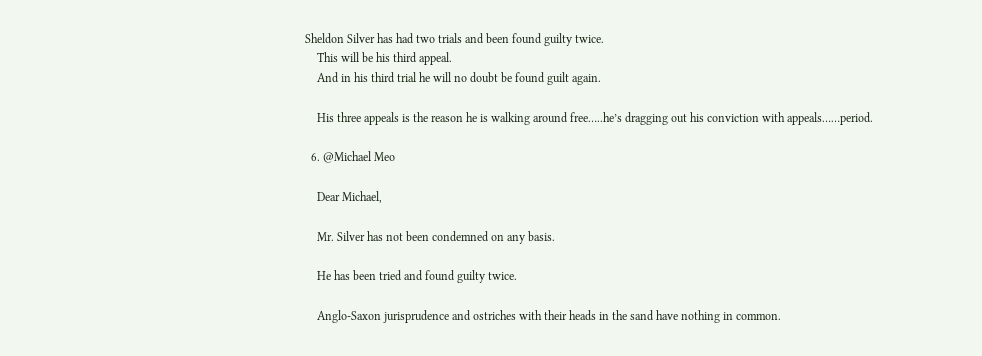Sheldon Silver has had two trials and been found guilty twice.
    This will be his third appeal.
    And in his third trial he will no doubt be found guilt again.

    His three appeals is the reason he is walking around free…..he’s dragging out his conviction with appeals……period.

  6. @Michael Meo

    Dear Michael,

    Mr. Silver has not been condemned on any basis.

    He has been tried and found guilty twice.

    Anglo-Saxon jurisprudence and ostriches with their heads in the sand have nothing in common.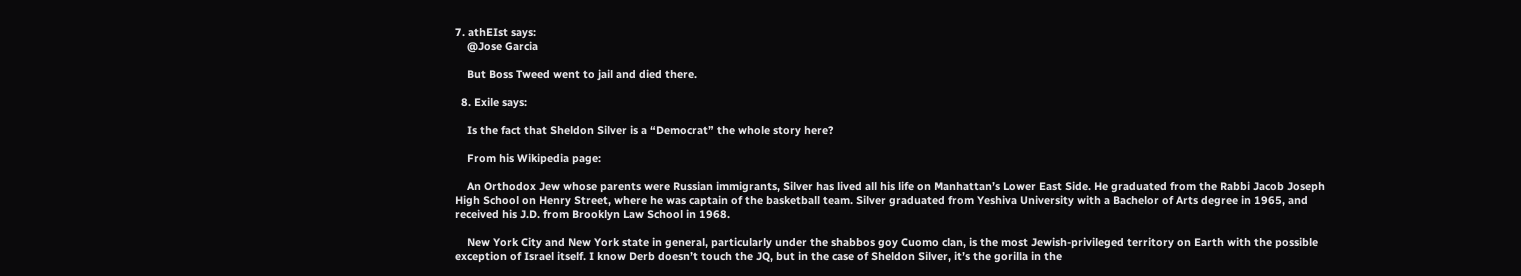7. athEIst says:
    @Jose Garcia

    But Boss Tweed went to jail and died there.

  8. Exile says:

    Is the fact that Sheldon Silver is a “Democrat” the whole story here?

    From his Wikipedia page:

    An Orthodox Jew whose parents were Russian immigrants, Silver has lived all his life on Manhattan’s Lower East Side. He graduated from the Rabbi Jacob Joseph High School on Henry Street, where he was captain of the basketball team. Silver graduated from Yeshiva University with a Bachelor of Arts degree in 1965, and received his J.D. from Brooklyn Law School in 1968.

    New York City and New York state in general, particularly under the shabbos goy Cuomo clan, is the most Jewish-privileged territory on Earth with the possible exception of Israel itself. I know Derb doesn’t touch the JQ, but in the case of Sheldon Silver, it’s the gorilla in the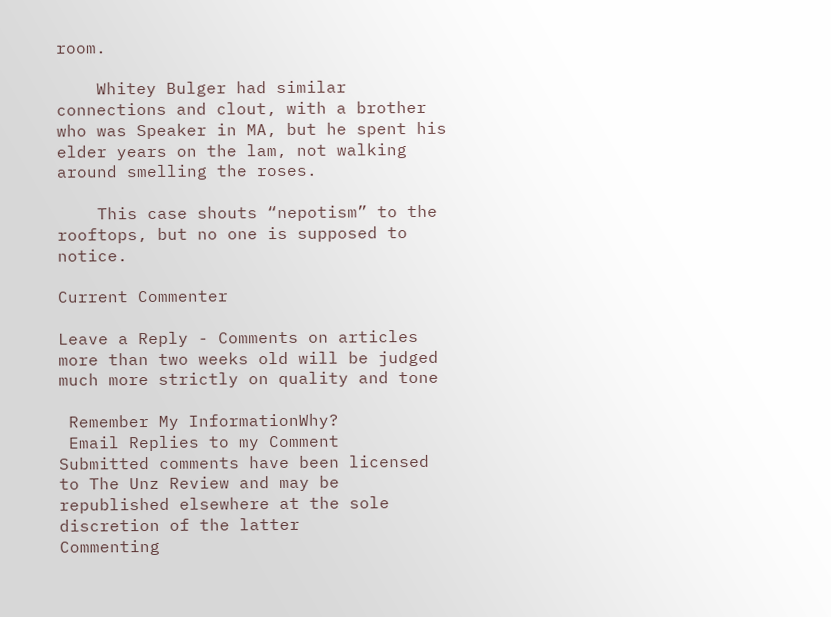room.

    Whitey Bulger had similar connections and clout, with a brother who was Speaker in MA, but he spent his elder years on the lam, not walking around smelling the roses.

    This case shouts “nepotism” to the rooftops, but no one is supposed to notice.

Current Commenter

Leave a Reply - Comments on articles more than two weeks old will be judged much more strictly on quality and tone

 Remember My InformationWhy?
 Email Replies to my Comment
Submitted comments have been licensed to The Unz Review and may be republished elsewhere at the sole discretion of the latter
Commenting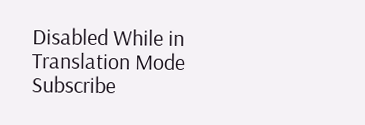Disabled While in Translation Mode
Subscribe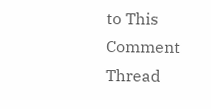to This Comment Thread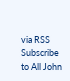via RSS Subscribe to All John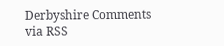Derbyshire Comments via RSS